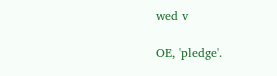wed v

OE, 'pledge'.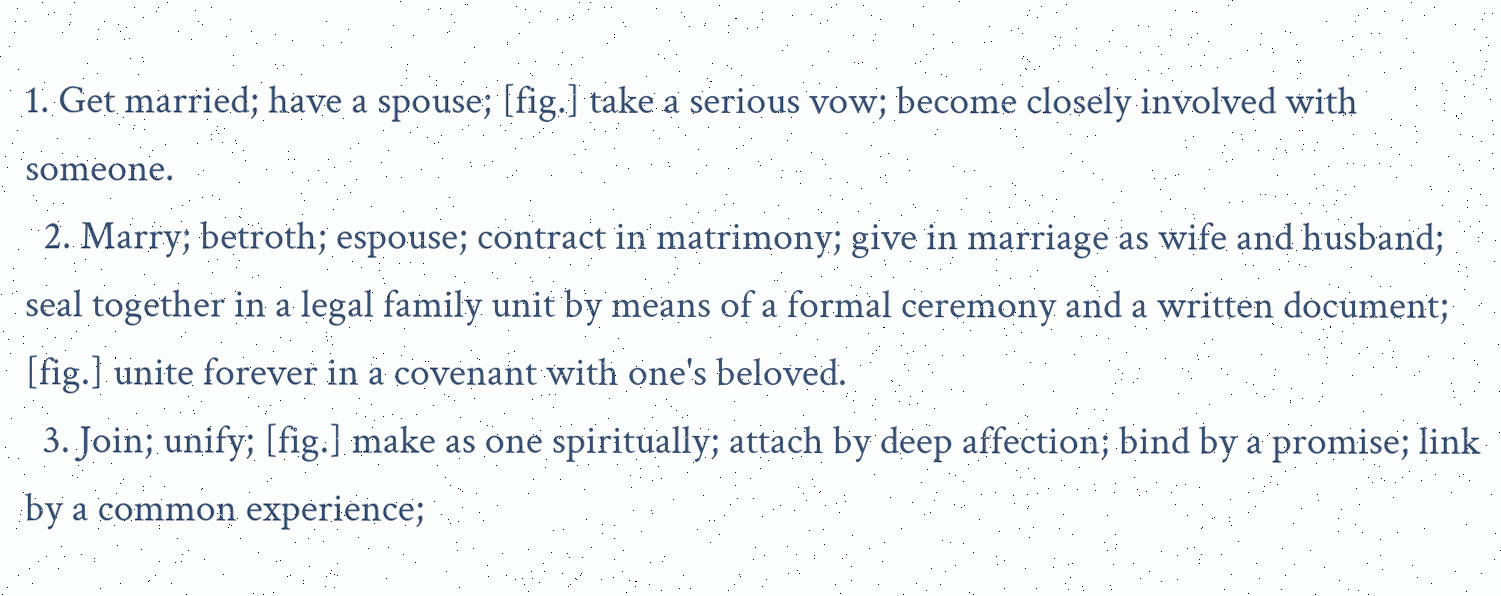1. Get married; have a spouse; [fig.] take a serious vow; become closely involved with someone.
  2. Marry; betroth; espouse; contract in matrimony; give in marriage as wife and husband; seal together in a legal family unit by means of a formal ceremony and a written document; [fig.] unite forever in a covenant with one's beloved.
  3. Join; unify; [fig.] make as one spiritually; attach by deep affection; bind by a promise; link by a common experience;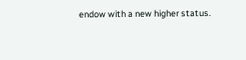endow with a new higher status.